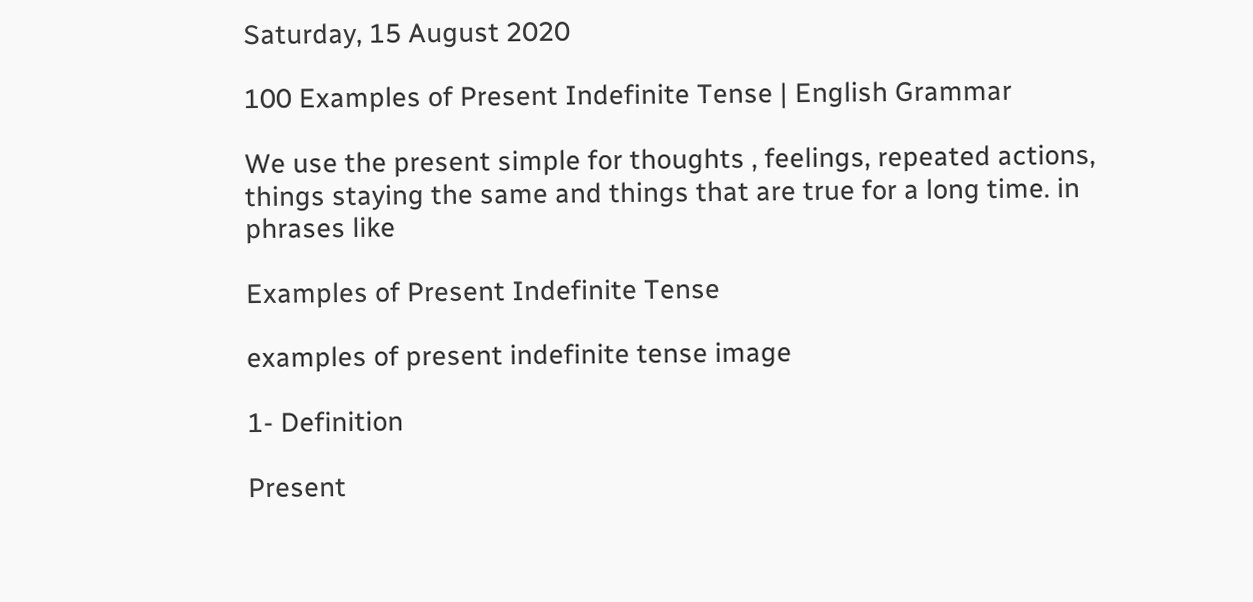Saturday, 15 August 2020

100 Examples of Present Indefinite Tense | English Grammar

We use the present simple for thoughts , feelings, repeated actions, things staying the same and things that are true for a long time. in phrases like

Examples of Present Indefinite Tense

examples of present indefinite tense image

1- Definition

Present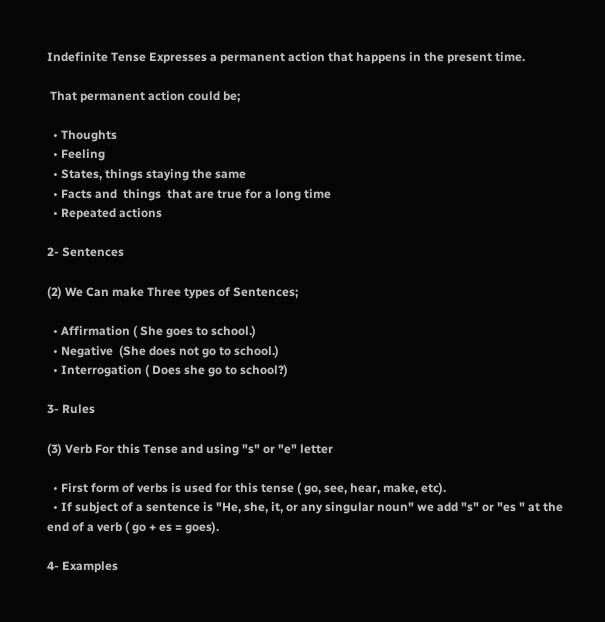Indefinite Tense Expresses a permanent action that happens in the present time.

 That permanent action could be;

  • Thoughts
  • Feeling
  • States, things staying the same
  • Facts and  things  that are true for a long time
  • Repeated actions

2- Sentences

(2) We Can make Three types of Sentences;

  • Affirmation ( She goes to school.)
  • Negative  (She does not go to school.)
  • Interrogation ( Does she go to school?)

3- Rules

(3) Verb For this Tense and using "s" or "e" letter

  • First form of verbs is used for this tense ( go, see, hear, make, etc).
  • If subject of a sentence is "He, she, it, or any singular noun" we add "s" or "es " at the end of a verb ( go + es = goes).

4- Examples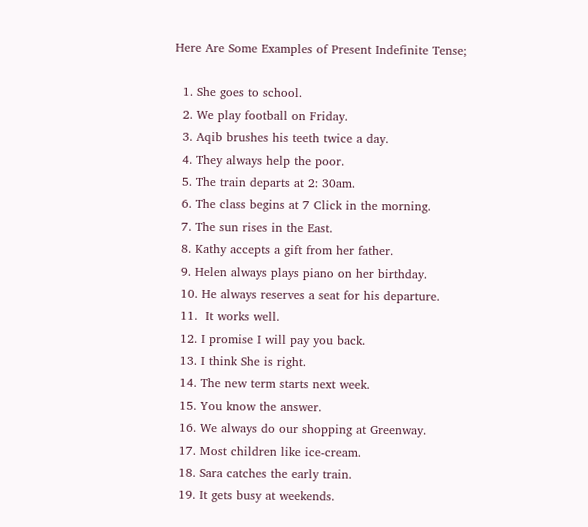Here Are Some Examples of Present Indefinite Tense;

  1. She goes to school.
  2. We play football on Friday.
  3. Aqib brushes his teeth twice a day.
  4. They always help the poor.
  5. The train departs at 2: 30am.
  6. The class begins at 7 Click in the morning.
  7. The sun rises in the East.
  8. Kathy accepts a gift from her father.
  9. Helen always plays piano on her birthday.
  10. He always reserves a seat for his departure.
  11.  It works well.
  12. I promise I will pay you back.
  13. I think She is right.
  14. The new term starts next week.
  15. You know the answer.
  16. We always do our shopping at Greenway.
  17. Most children like ice-cream.
  18. Sara catches the early train.
  19. It gets busy at weekends.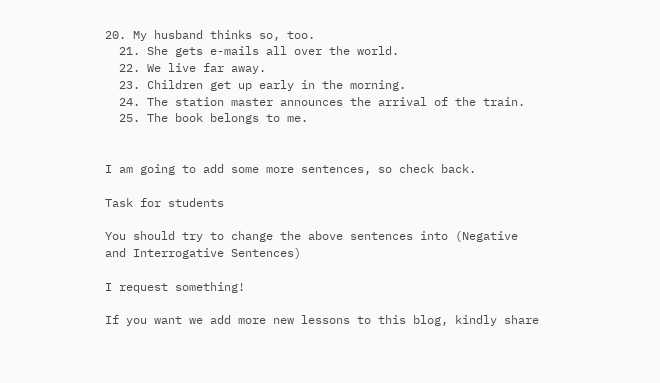20. My husband thinks so, too.
  21. She gets e-mails all over the world.
  22. We live far away.
  23. Children get up early in the morning.
  24. The station master announces the arrival of the train.
  25. The book belongs to me.


I am going to add some more sentences, so check back.

Task for students

You should try to change the above sentences into (Negative and Interrogative Sentences)

I request something!

If you want we add more new lessons to this blog, kindly share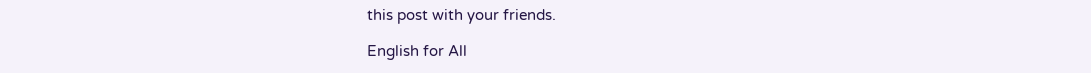this post with your friends.

English for All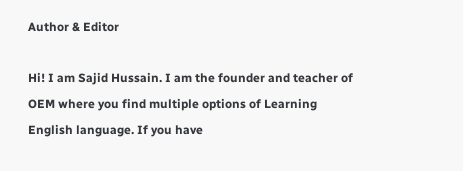Author & Editor

Hi! I am Sajid Hussain. I am the founder and teacher of OEM where you find multiple options of Learning English language. If you have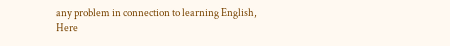any problem in connection to learning English, Here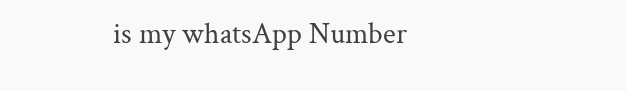is my whatsApp Number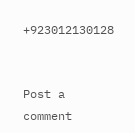+923012130128


Post a comment